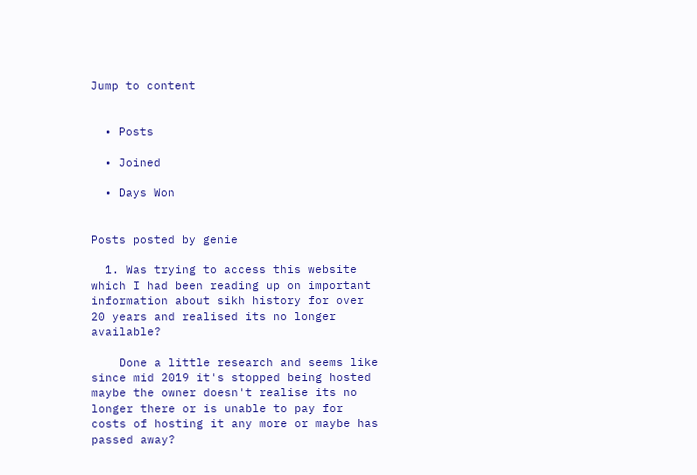Jump to content


  • Posts

  • Joined

  • Days Won


Posts posted by genie

  1. Was trying to access this website which I had been reading up on important information about sikh history for over 20 years and realised its no longer available?

    Done a little research and seems like since mid 2019 it's stopped being hosted maybe the owner doesn't realise its no longer there or is unable to pay for costs of hosting it any more or maybe has passed away?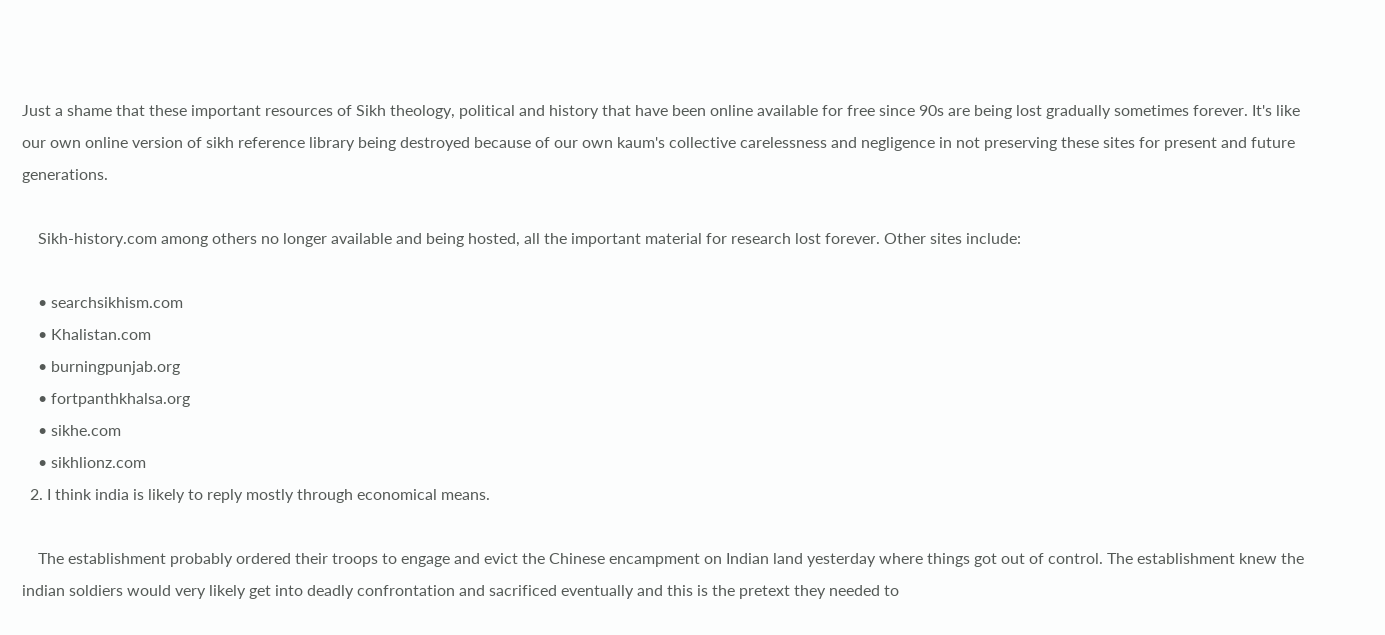Just a shame that these important resources of Sikh theology, political and history that have been online available for free since 90s are being lost gradually sometimes forever. It's like our own online version of sikh reference library being destroyed because of our own kaum's collective carelessness and negligence in not preserving these sites for present and future generations.

    Sikh-history.com among others no longer available and being hosted, all the important material for research lost forever. Other sites include:

    • searchsikhism.com
    • Khalistan.com
    • burningpunjab.org
    • fortpanthkhalsa.org
    • sikhe.com
    • sikhlionz.com
  2. I think india is likely to reply mostly through economical means.

    The establishment probably ordered their troops to engage and evict the Chinese encampment on Indian land yesterday where things got out of control. The establishment knew the indian soldiers would very likely get into deadly confrontation and sacrificed eventually and this is the pretext they needed to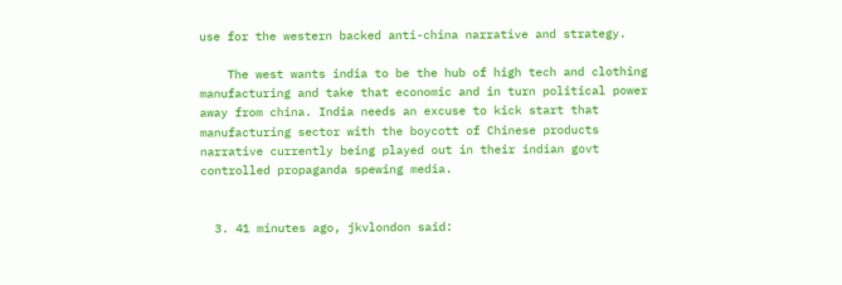use for the western backed anti-china narrative and strategy.

    The west wants india to be the hub of high tech and clothing manufacturing and take that economic and in turn political power away from china. India needs an excuse to kick start that manufacturing sector with the boycott of Chinese products narrative currently being played out in their indian govt controlled propaganda spewing media.


  3. 41 minutes ago, jkvlondon said: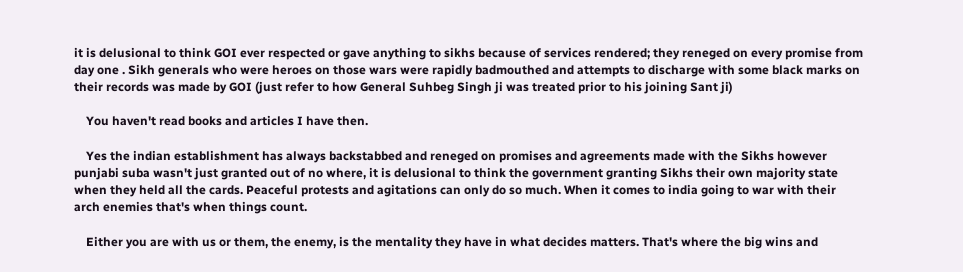it is delusional to think GOI ever respected or gave anything to sikhs because of services rendered; they reneged on every promise from day one . Sikh generals who were heroes on those wars were rapidly badmouthed and attempts to discharge with some black marks on their records was made by GOI (just refer to how General Suhbeg Singh ji was treated prior to his joining Sant ji)

    You haven't read books and articles I have then.

    Yes the indian establishment has always backstabbed and reneged on promises and agreements made with the Sikhs however punjabi suba wasn't just granted out of no where, it is delusional to think the government granting Sikhs their own majority state when they held all the cards. Peaceful protests and agitations can only do so much. When it comes to india going to war with their arch enemies that's when things count.

    Either you are with us or them, the enemy, is the mentality they have in what decides matters. That's where the big wins and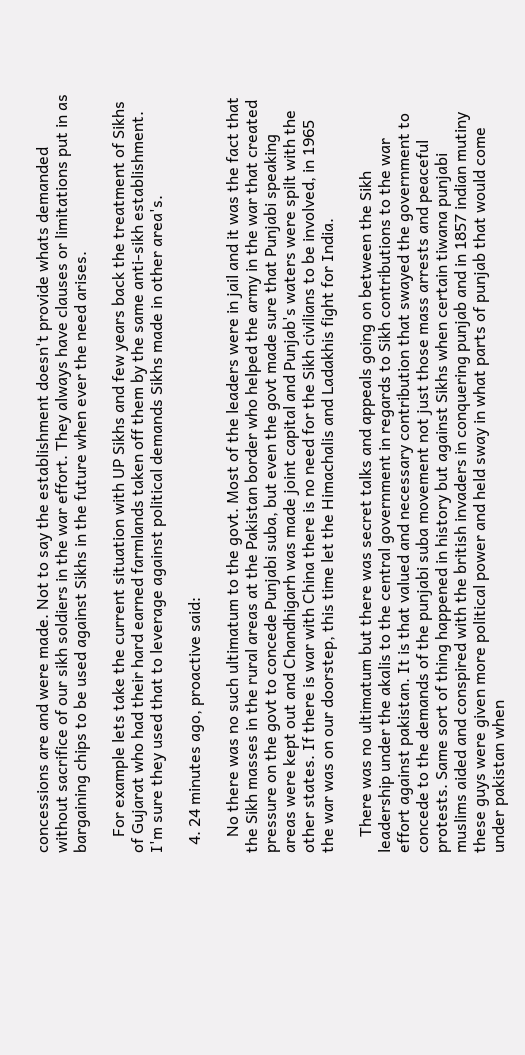concessions are and were made. Not to say the establishment doesn't provide whats demanded without sacrifice of our sikh soldiers in the war effort. They always have clauses or limitations put in as bargaining chips to be used against Sikhs in the future when ever the need arises.

    For example lets take the current situation with UP Sikhs and few years back the treatment of Sikhs of Gujarat who had their hard earned farmlands taken off them by the same anti-sikh establishment. I'm sure they used that to leverage against political demands Sikhs made in other area's.

  4. 24 minutes ago, proactive said:

    No there was no such ultimatum to the govt. Most of the leaders were in jail and it was the fact that the Sikh masses in the rural areas at the Pakistan border who helped the army in the war that created pressure on the govt to concede Punjabi suba, but even the govt made sure that Punjabi speaking areas were kept out and Chandhigarh was made joint capital and Punjab's waters were spilt with the other states. If there is war with China there is no need for the Sikh civilians to be involved, in 1965 the war was on our doorstep, this time let the Himachalis and Ladakhis fight for India.

    There was no ultimatum but there was secret talks and appeals going on between the Sikh leadership under the akalis to the central government in regards to Sikh contributions to the war effort against pakistan. It is that valued and necessary contribution that swayed the government to concede to the demands of the punjabi suba movement not just those mass arrests and peaceful protests. Same sort of thing happened in history but against Sikhs when certain tiwana punjabi muslims aided and conspired with the british invaders in conquering punjab and in 1857 indian mutiny these guys were given more political power and held sway in what parts of punjab that would come under pakistan when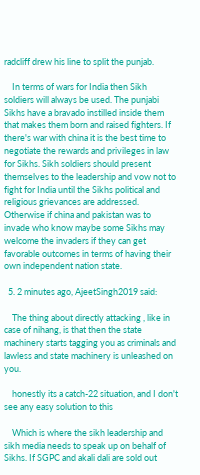radcliff drew his line to split the punjab.

    In terms of wars for India then Sikh soldiers will always be used. The punjabi Sikhs have a bravado instilled inside them that makes them born and raised fighters. If there's war with china it is the best time to negotiate the rewards and privileges in law for Sikhs. Sikh soldiers should present themselves to the leadership and vow not to fight for India until the Sikhs political and religious grievances are addressed. Otherwise if china and pakistan was to invade who know maybe some Sikhs may welcome the invaders if they can get favorable outcomes in terms of having their own independent nation state.

  5. 2 minutes ago, AjeetSingh2019 said:

    The thing about directly attacking , like in case of nihang, is that then the state machinery starts tagging you as criminals and lawless and state machinery is unleashed on you.

    honestly its a catch-22 situation, and I don't see any easy solution to this

    Which is where the sikh leadership and sikh media needs to speak up on behalf of Sikhs. If SGPC and akali dali are sold out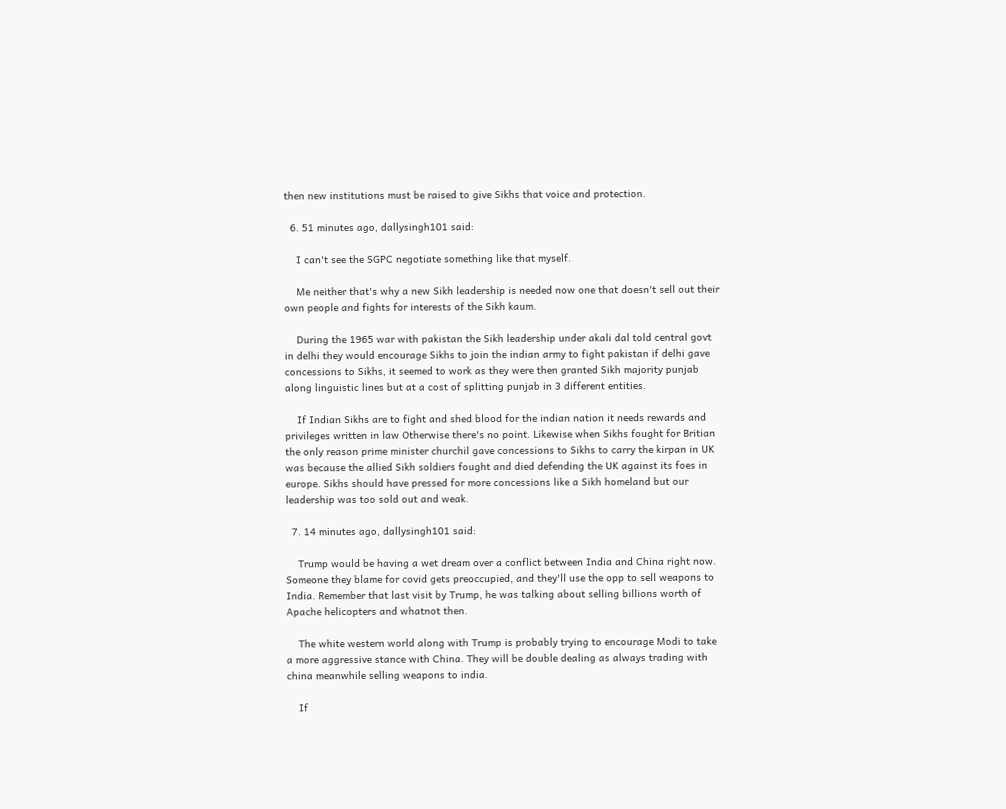then new institutions must be raised to give Sikhs that voice and protection.

  6. 51 minutes ago, dallysingh101 said:

    I can't see the SGPC negotiate something like that myself.

    Me neither that's why a new Sikh leadership is needed now one that doesn't sell out their own people and fights for interests of the Sikh kaum.

    During the 1965 war with pakistan the Sikh leadership under akali dal told central govt in delhi they would encourage Sikhs to join the indian army to fight pakistan if delhi gave concessions to Sikhs, it seemed to work as they were then granted Sikh majority punjab along linguistic lines but at a cost of splitting punjab in 3 different entities.

    If Indian Sikhs are to fight and shed blood for the indian nation it needs rewards and privileges written in law Otherwise there's no point. Likewise when Sikhs fought for Britian the only reason prime minister churchil gave concessions to Sikhs to carry the kirpan in UK was because the allied Sikh soldiers fought and died defending the UK against its foes in europe. Sikhs should have pressed for more concessions like a Sikh homeland but our leadership was too sold out and weak.

  7. 14 minutes ago, dallysingh101 said:

    Trump would be having a wet dream over a conflict between India and China right now. Someone they blame for covid gets preoccupied, and they'll use the opp to sell weapons to India. Remember that last visit by Trump, he was talking about selling billions worth of Apache helicopters and whatnot then.

    The white western world along with Trump is probably trying to encourage Modi to take a more aggressive stance with China. They will be double dealing as always trading with china meanwhile selling weapons to india.

    If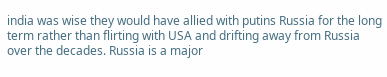india was wise they would have allied with putins Russia for the long term rather than flirting with USA and drifting away from Russia over the decades. Russia is a major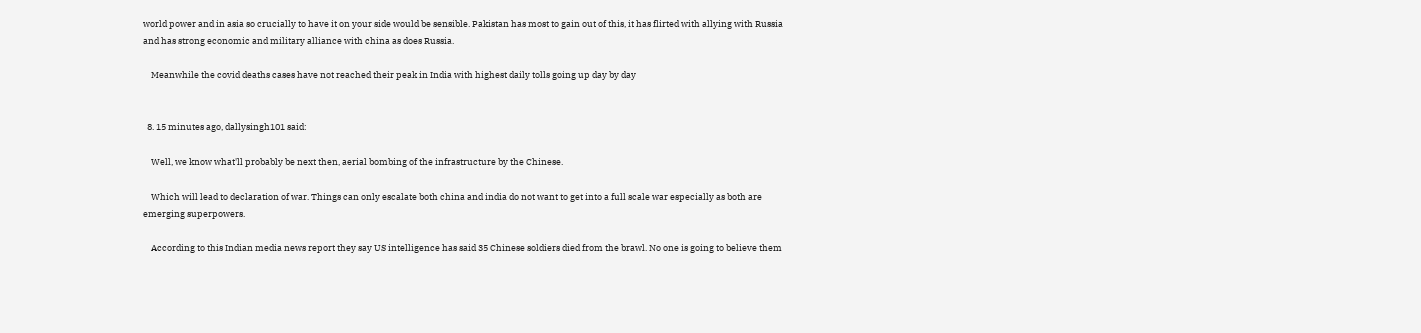world power and in asia so crucially to have it on your side would be sensible. Pakistan has most to gain out of this, it has flirted with allying with Russia and has strong economic and military alliance with china as does Russia.

    Meanwhile the covid deaths cases have not reached their peak in India with highest daily tolls going up day by day


  8. 15 minutes ago, dallysingh101 said:

    Well, we know what'll probably be next then, aerial bombing of the infrastructure by the Chinese.

    Which will lead to declaration of war. Things can only escalate both china and india do not want to get into a full scale war especially as both are emerging superpowers.

    According to this Indian media news report they say US intelligence has said 35 Chinese soldiers died from the brawl. No one is going to believe them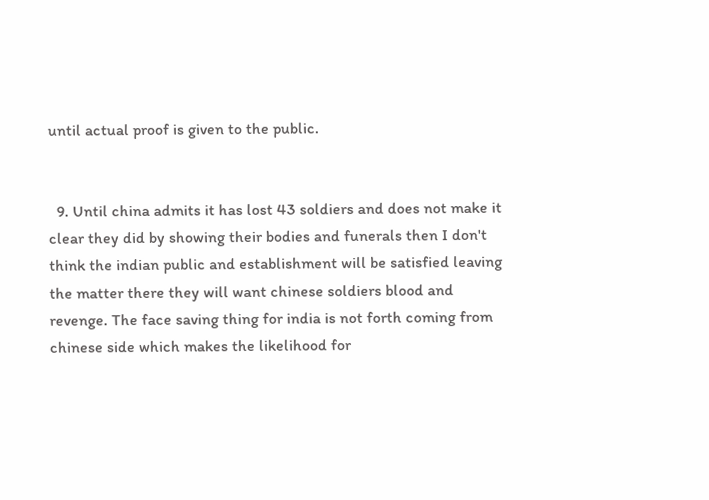until actual proof is given to the public.


  9. Until china admits it has lost 43 soldiers and does not make it clear they did by showing their bodies and funerals then I don't think the indian public and establishment will be satisfied leaving the matter there they will want chinese soldiers blood and revenge. The face saving thing for india is not forth coming from chinese side which makes the likelihood for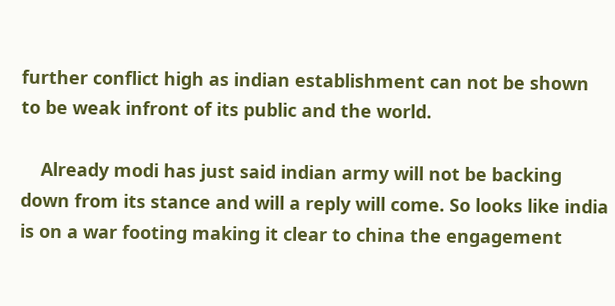further conflict high as indian establishment can not be shown to be weak infront of its public and the world.

    Already modi has just said indian army will not be backing down from its stance and will a reply will come. So looks like india is on a war footing making it clear to china the engagement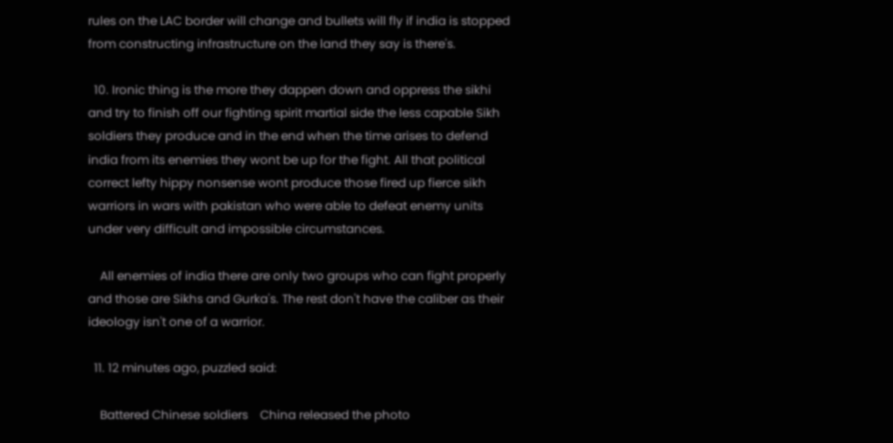rules on the LAC border will change and bullets will fly if india is stopped from constructing infrastructure on the land they say is there's.

  10. Ironic thing is the more they dappen down and oppress the sikhi and try to finish off our fighting spirit martial side the less capable Sikh soldiers they produce and in the end when the time arises to defend india from its enemies they wont be up for the fight. All that political correct lefty hippy nonsense wont produce those fired up fierce sikh warriors in wars with pakistan who were able to defeat enemy units under very difficult and impossible circumstances.

    All enemies of india there are only two groups who can fight properly and those are Sikhs and Gurka's. The rest don't have the caliber as their ideology isn't one of a warrior.

  11. 12 minutes ago, puzzled said:

    Battered Chinese soldiers    China released the photo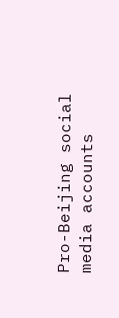Pro-Beijing social media accounts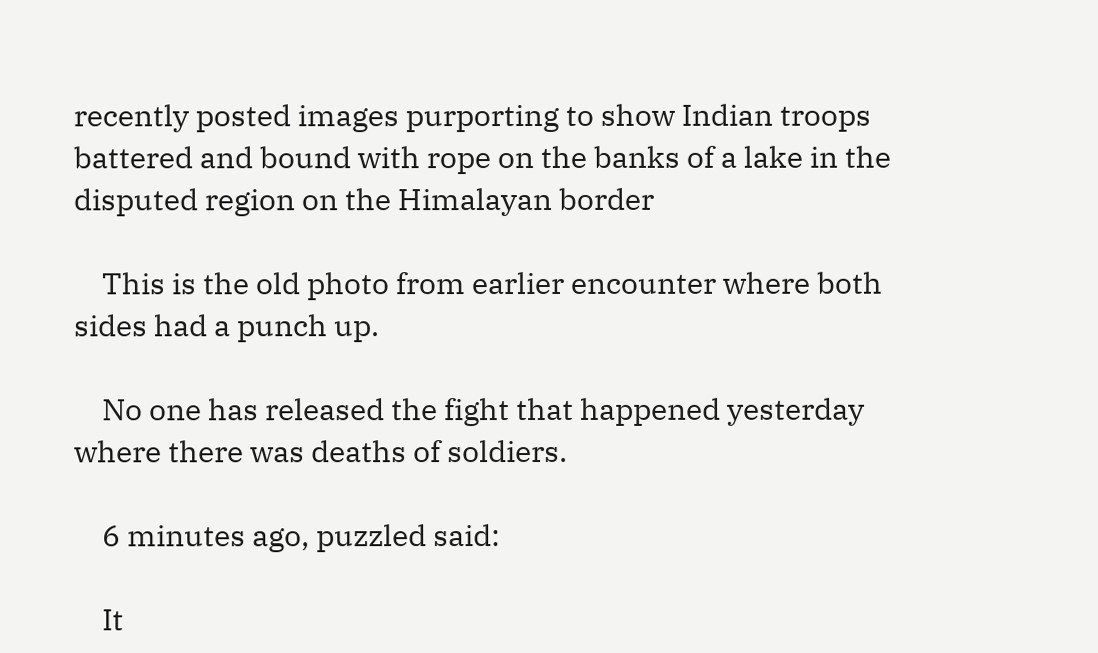recently posted images purporting to show Indian troops battered and bound with rope on the banks of a lake in the disputed region on the Himalayan border

    This is the old photo from earlier encounter where both sides had a punch up.

    No one has released the fight that happened yesterday where there was deaths of soldiers.

    6 minutes ago, puzzled said:

    It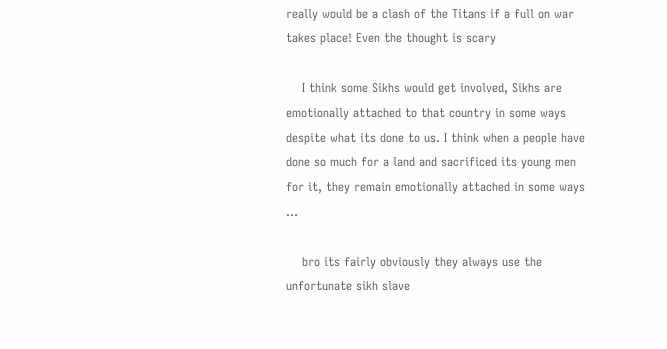really would be a clash of the Titans if a full on war takes place! Even the thought is scary

    I think some Sikhs would get involved, Sikhs are emotionally attached to that country in some ways despite what its done to us. I think when a people have done so much for a land and sacrificed its young men for it, they remain emotionally attached in some ways ...

    bro its fairly obviously they always use the unfortunate sikh slave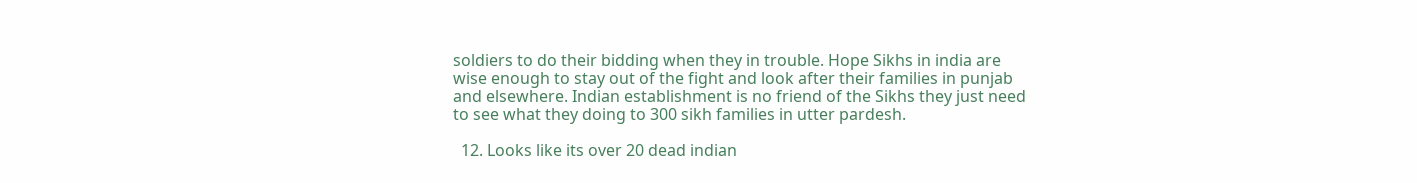soldiers to do their bidding when they in trouble. Hope Sikhs in india are wise enough to stay out of the fight and look after their families in punjab and elsewhere. Indian establishment is no friend of the Sikhs they just need to see what they doing to 300 sikh families in utter pardesh.

  12. Looks like its over 20 dead indian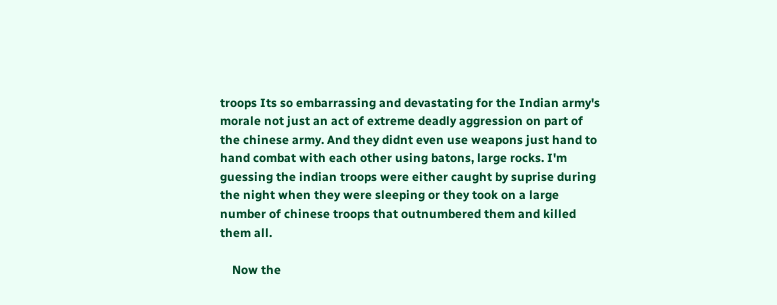troops Its so embarrassing and devastating for the Indian army's morale not just an act of extreme deadly aggression on part of the chinese army. And they didnt even use weapons just hand to hand combat with each other using batons, large rocks. I'm guessing the indian troops were either caught by suprise during the night when they were sleeping or they took on a large number of chinese troops that outnumbered them and killed them all.

    Now the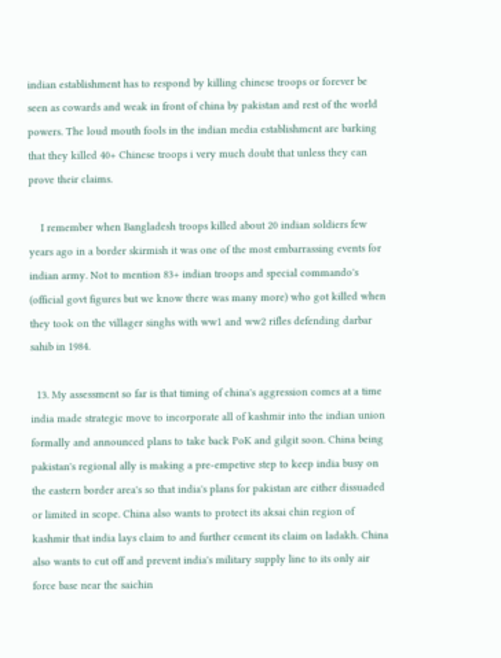indian establishment has to respond by killing chinese troops or forever be seen as cowards and weak in front of china by pakistan and rest of the world powers. The loud mouth fools in the indian media establishment are barking that they killed 40+ Chinese troops i very much doubt that unless they can prove their claims.

    I remember when Bangladesh troops killed about 20 indian soldiers few years ago in a border skirmish it was one of the most embarrassing events for indian army. Not to mention 83+ indian troops and special commando's (official govt figures but we know there was many more) who got killed when they took on the villager singhs with ww1 and ww2 rifles defending darbar sahib in 1984.

  13. My assessment so far is that timing of china's aggression comes at a time india made strategic move to incorporate all of kashmir into the indian union formally and announced plans to take back PoK and gilgit soon. China being pakistan's regional ally is making a pre-empetive step to keep india busy on the eastern border area's so that india's plans for pakistan are either dissuaded or limited in scope. China also wants to protect its aksai chin region of kashmir that india lays claim to and further cement its claim on ladakh. China also wants to cut off and prevent india's military supply line to its only air force base near the saichin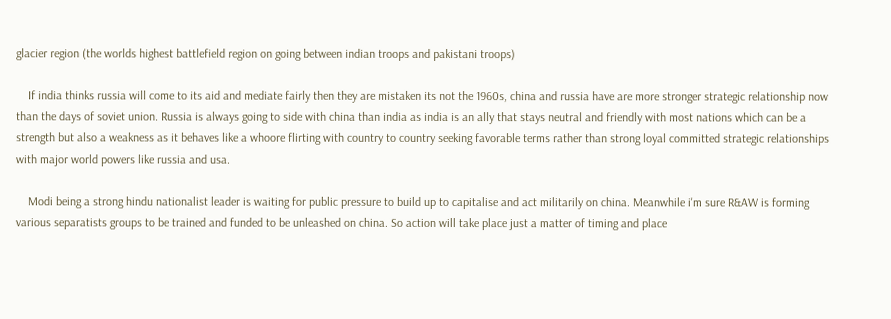glacier region (the worlds highest battlefield region on going between indian troops and pakistani troops)

    If india thinks russia will come to its aid and mediate fairly then they are mistaken its not the 1960s, china and russia have are more stronger strategic relationship now than the days of soviet union. Russia is always going to side with china than india as india is an ally that stays neutral and friendly with most nations which can be a strength but also a weakness as it behaves like a whoore flirting with country to country seeking favorable terms rather than strong loyal committed strategic relationships with major world powers like russia and usa.

    Modi being a strong hindu nationalist leader is waiting for public pressure to build up to capitalise and act militarily on china. Meanwhile i'm sure R&AW is forming various separatists groups to be trained and funded to be unleashed on china. So action will take place just a matter of timing and place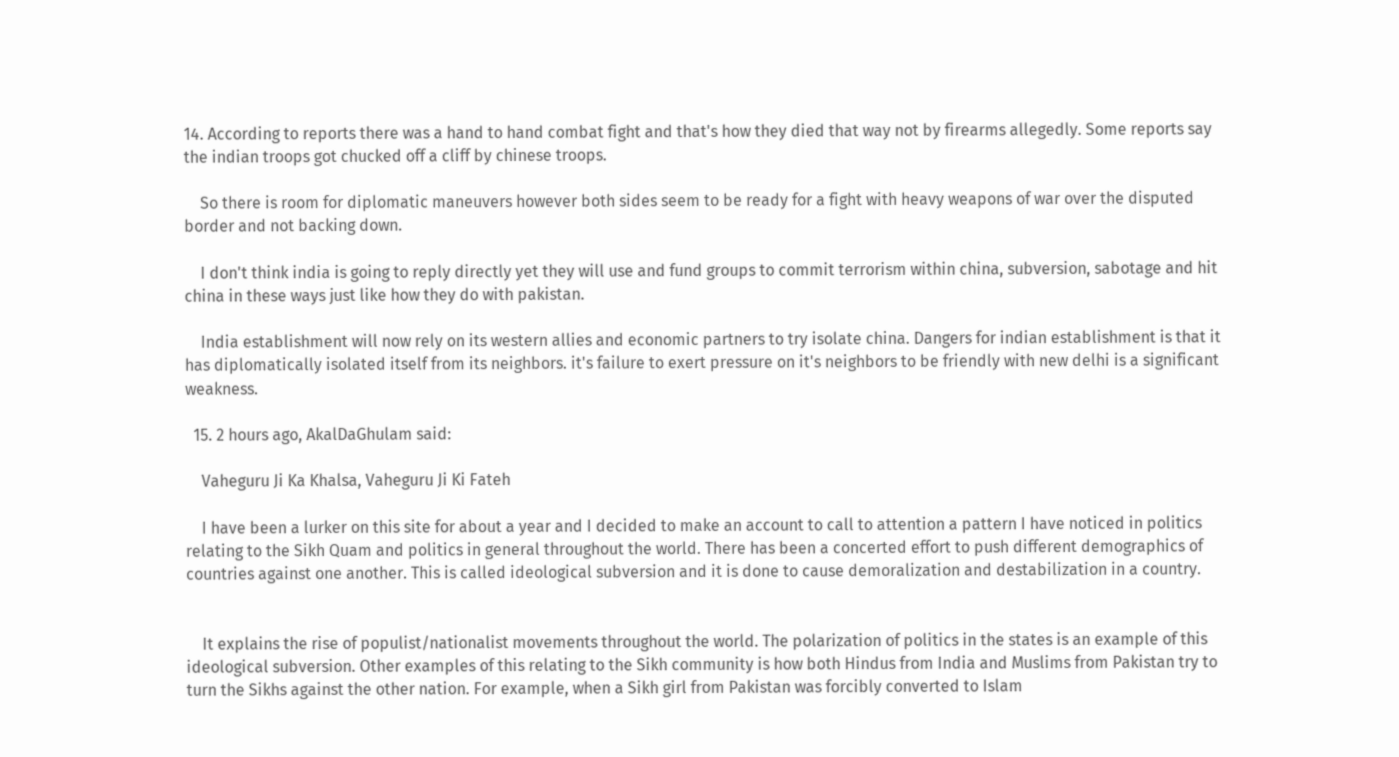14. According to reports there was a hand to hand combat fight and that's how they died that way not by firearms allegedly. Some reports say the indian troops got chucked off a cliff by chinese troops.

    So there is room for diplomatic maneuvers however both sides seem to be ready for a fight with heavy weapons of war over the disputed border and not backing down.

    I don't think india is going to reply directly yet they will use and fund groups to commit terrorism within china, subversion, sabotage and hit china in these ways just like how they do with pakistan.

    India establishment will now rely on its western allies and economic partners to try isolate china. Dangers for indian establishment is that it has diplomatically isolated itself from its neighbors. it's failure to exert pressure on it's neighbors to be friendly with new delhi is a significant weakness.

  15. 2 hours ago, AkalDaGhulam said:

    Vaheguru Ji Ka Khalsa, Vaheguru Ji Ki Fateh

    I have been a lurker on this site for about a year and I decided to make an account to call to attention a pattern I have noticed in politics relating to the Sikh Quam and politics in general throughout the world. There has been a concerted effort to push different demographics of countries against one another. This is called ideological subversion and it is done to cause demoralization and destabilization in a country.


    It explains the rise of populist/nationalist movements throughout the world. The polarization of politics in the states is an example of this ideological subversion. Other examples of this relating to the Sikh community is how both Hindus from India and Muslims from Pakistan try to turn the Sikhs against the other nation. For example, when a Sikh girl from Pakistan was forcibly converted to Islam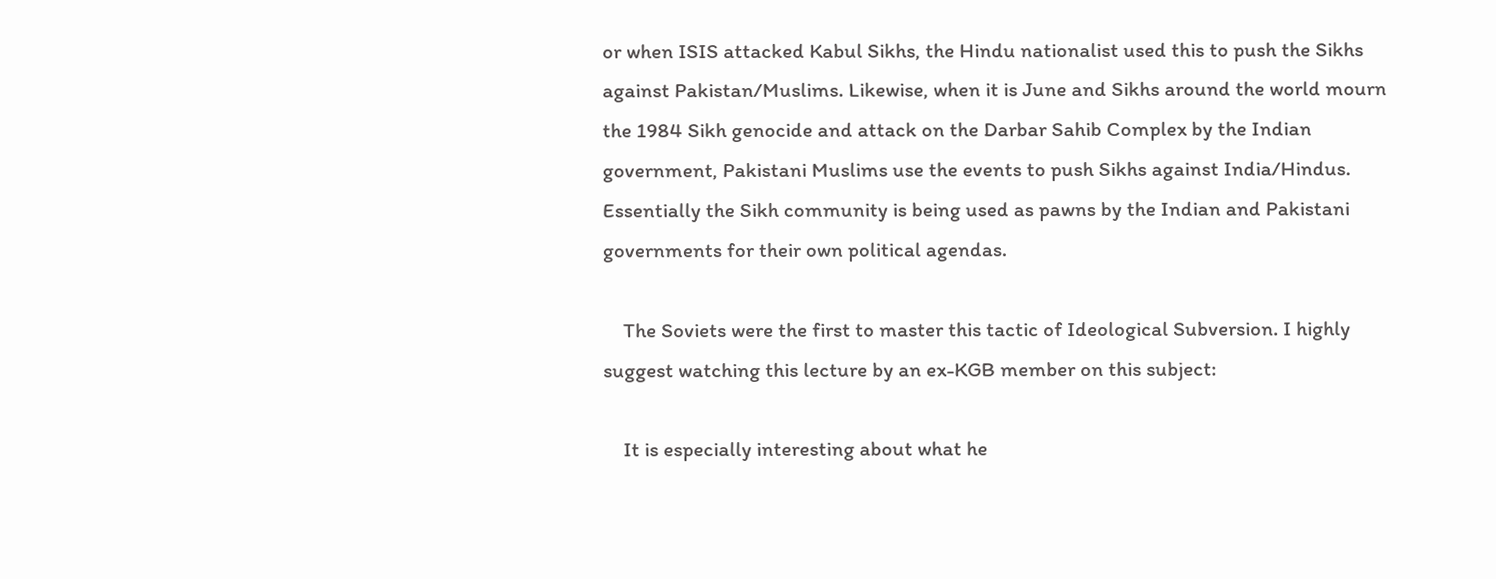or when ISIS attacked Kabul Sikhs, the Hindu nationalist used this to push the Sikhs against Pakistan/Muslims. Likewise, when it is June and Sikhs around the world mourn the 1984 Sikh genocide and attack on the Darbar Sahib Complex by the Indian government, Pakistani Muslims use the events to push Sikhs against India/Hindus. Essentially the Sikh community is being used as pawns by the Indian and Pakistani governments for their own political agendas.

    The Soviets were the first to master this tactic of Ideological Subversion. I highly suggest watching this lecture by an ex-KGB member on this subject:

    It is especially interesting about what he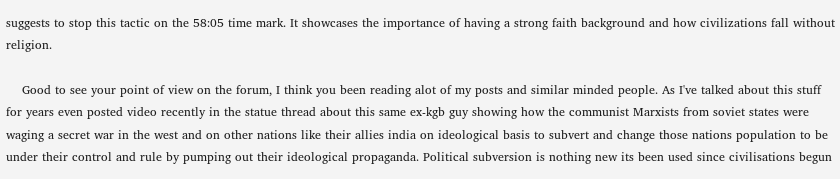suggests to stop this tactic on the 58:05 time mark. It showcases the importance of having a strong faith background and how civilizations fall without religion.

    Good to see your point of view on the forum, I think you been reading alot of my posts and similar minded people. As I've talked about this stuff for years even posted video recently in the statue thread about this same ex-kgb guy showing how the communist Marxists from soviet states were waging a secret war in the west and on other nations like their allies india on ideological basis to subvert and change those nations population to be under their control and rule by pumping out their ideological propaganda. Political subversion is nothing new its been used since civilisations begun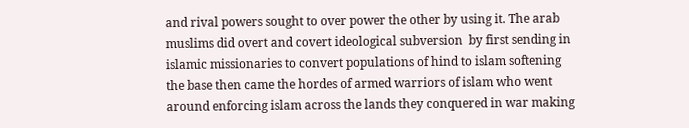and rival powers sought to over power the other by using it. The arab muslims did overt and covert ideological subversion  by first sending in islamic missionaries to convert populations of hind to islam softening the base then came the hordes of armed warriors of islam who went around enforcing islam across the lands they conquered in war making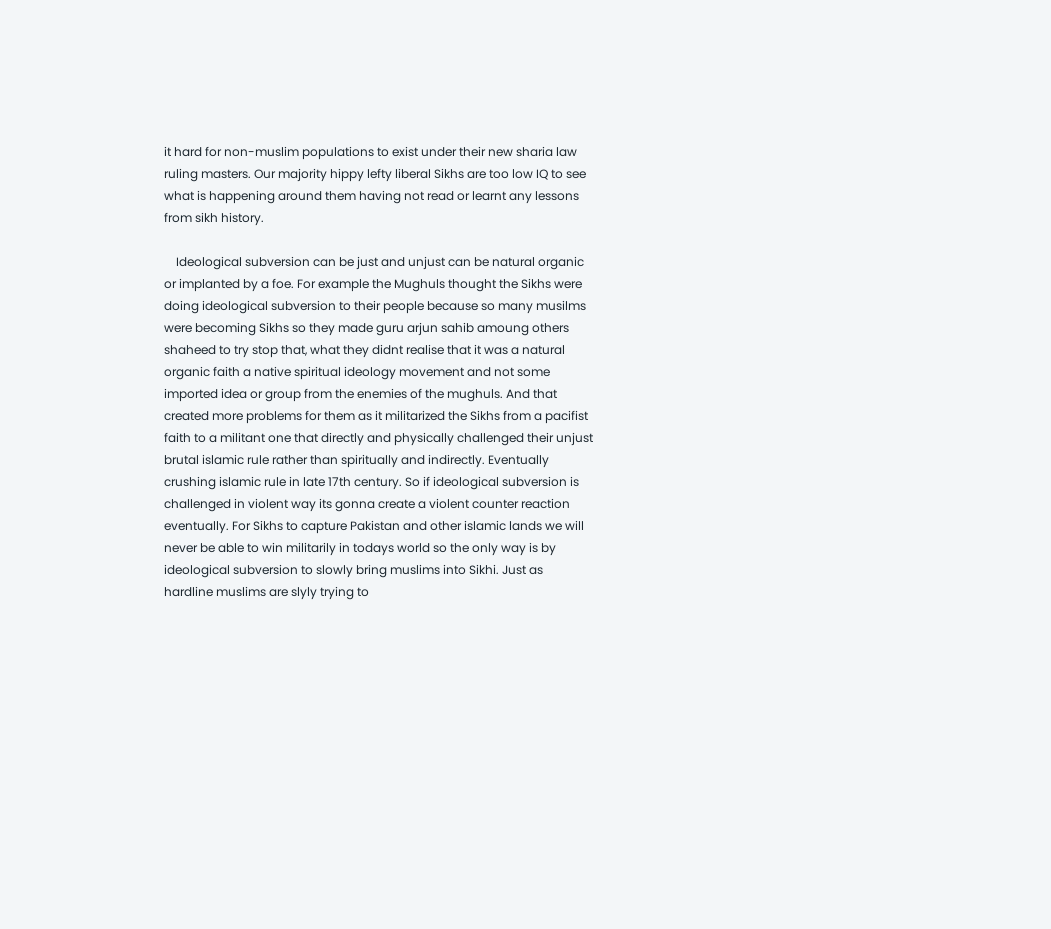it hard for non-muslim populations to exist under their new sharia law ruling masters. Our majority hippy lefty liberal Sikhs are too low IQ to see what is happening around them having not read or learnt any lessons from sikh history.

    Ideological subversion can be just and unjust can be natural organic or implanted by a foe. For example the Mughuls thought the Sikhs were doing ideological subversion to their people because so many musilms were becoming Sikhs so they made guru arjun sahib amoung others shaheed to try stop that, what they didnt realise that it was a natural organic faith a native spiritual ideology movement and not some imported idea or group from the enemies of the mughuls. And that created more problems for them as it militarized the Sikhs from a pacifist faith to a militant one that directly and physically challenged their unjust brutal islamic rule rather than spiritually and indirectly. Eventually crushing islamic rule in late 17th century. So if ideological subversion is challenged in violent way its gonna create a violent counter reaction eventually. For Sikhs to capture Pakistan and other islamic lands we will never be able to win militarily in todays world so the only way is by ideological subversion to slowly bring muslims into Sikhi. Just as hardline muslims are slyly trying to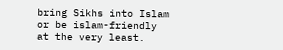bring Sikhs into Islam or be islam-friendly at the very least.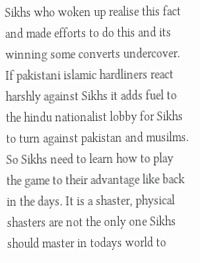Sikhs who woken up realise this fact and made efforts to do this and its winning some converts undercover. If pakistani islamic hardliners react harshly against Sikhs it adds fuel to the hindu nationalist lobby for Sikhs to turn against pakistan and musilms. So Sikhs need to learn how to play the game to their advantage like back in the days. It is a shaster, physical shasters are not the only one Sikhs should master in todays world to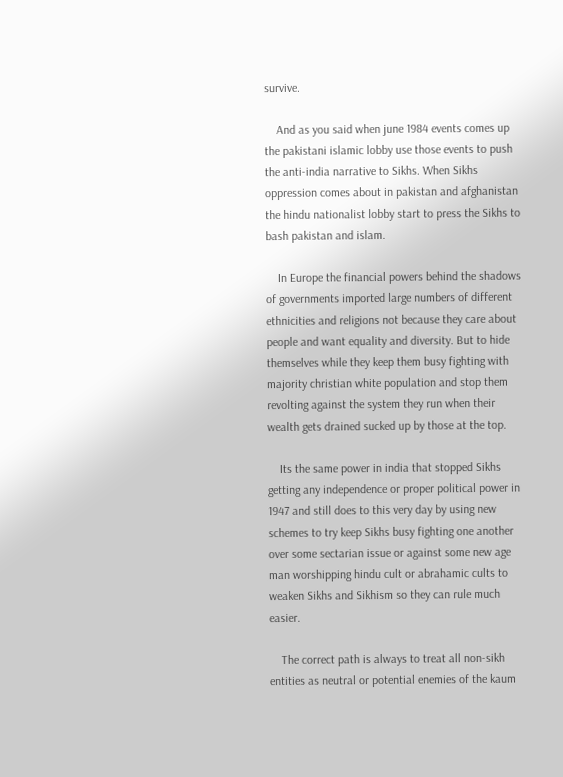survive.

    And as you said when june 1984 events comes up the pakistani islamic lobby use those events to push the anti-india narrative to Sikhs. When Sikhs oppression comes about in pakistan and afghanistan the hindu nationalist lobby start to press the Sikhs to bash pakistan and islam.

    In Europe the financial powers behind the shadows of governments imported large numbers of different ethnicities and religions not because they care about people and want equality and diversity. But to hide themselves while they keep them busy fighting with majority christian white population and stop them revolting against the system they run when their wealth gets drained sucked up by those at the top.

    Its the same power in india that stopped Sikhs getting any independence or proper political power in 1947 and still does to this very day by using new schemes to try keep Sikhs busy fighting one another over some sectarian issue or against some new age man worshipping hindu cult or abrahamic cults to weaken Sikhs and Sikhism so they can rule much easier.

    The correct path is always to treat all non-sikh entities as neutral or potential enemies of the kaum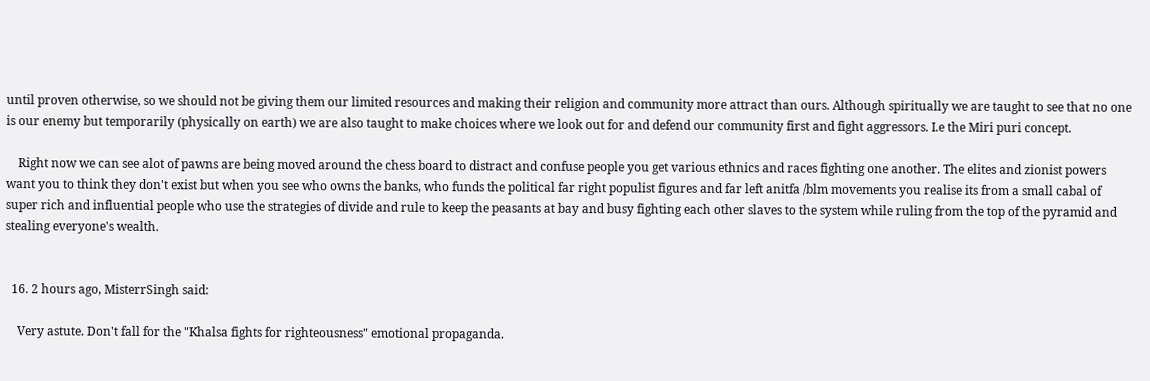until proven otherwise, so we should not be giving them our limited resources and making their religion and community more attract than ours. Although spiritually we are taught to see that no one is our enemy but temporarily (physically on earth) we are also taught to make choices where we look out for and defend our community first and fight aggressors. I.e the Miri puri concept.

    Right now we can see alot of pawns are being moved around the chess board to distract and confuse people you get various ethnics and races fighting one another. The elites and zionist powers want you to think they don't exist but when you see who owns the banks, who funds the political far right populist figures and far left anitfa /blm movements you realise its from a small cabal of super rich and influential people who use the strategies of divide and rule to keep the peasants at bay and busy fighting each other slaves to the system while ruling from the top of the pyramid and stealing everyone's wealth.


  16. 2 hours ago, MisterrSingh said:

    Very astute. Don't fall for the "Khalsa fights for righteousness" emotional propaganda.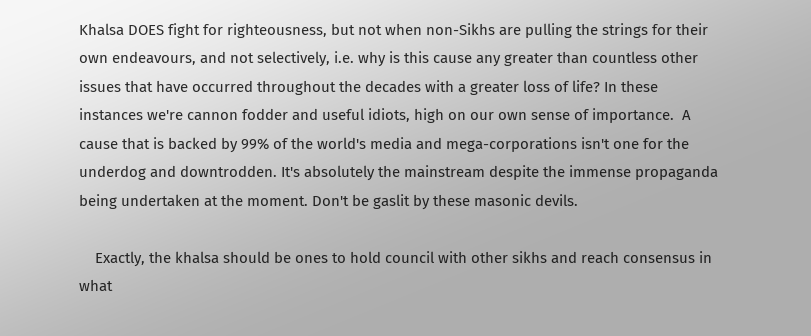Khalsa DOES fight for righteousness, but not when non-Sikhs are pulling the strings for their own endeavours, and not selectively, i.e. why is this cause any greater than countless other issues that have occurred throughout the decades with a greater loss of life? In these instances we're cannon fodder and useful idiots, high on our own sense of importance.  A cause that is backed by 99% of the world's media and mega-corporations isn't one for the underdog and downtrodden. It's absolutely the mainstream despite the immense propaganda being undertaken at the moment. Don't be gaslit by these masonic devils.

    Exactly, the khalsa should be ones to hold council with other sikhs and reach consensus in what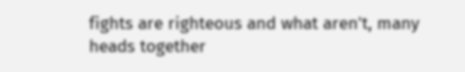fights are righteous and what aren't, many heads together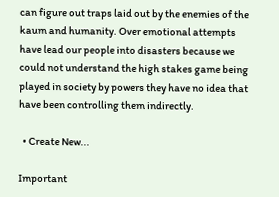can figure out traps laid out by the enemies of the kaum and humanity. Over emotional attempts have lead our people into disasters because we could not understand the high stakes game being played in society by powers they have no idea that have been controlling them indirectly.

  • Create New...

Important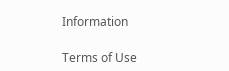Information

Terms of Use